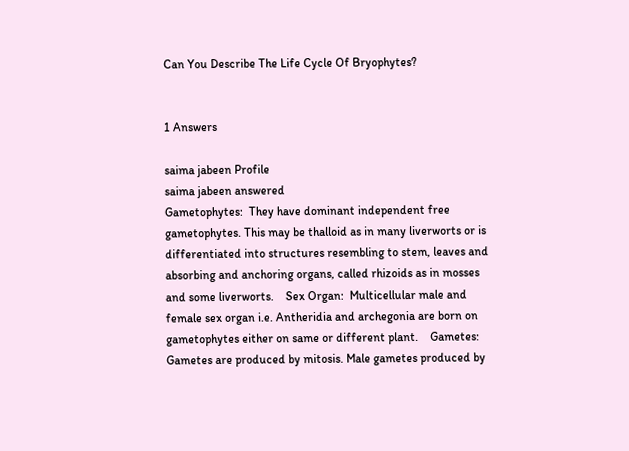Can You Describe The Life Cycle Of Bryophytes?


1 Answers

saima jabeen Profile
saima jabeen answered
Gametophytes:  They have dominant independent free gametophytes. This may be thalloid as in many liverworts or is differentiated into structures resembling to stem, leaves and absorbing and anchoring organs, called rhizoids as in mosses and some liverworts.    Sex Organ:  Multicellular male and female sex organ i.e. Antheridia and archegonia are born on gametophytes either on same or different plant.    Gametes:  Gametes are produced by mitosis. Male gametes produced by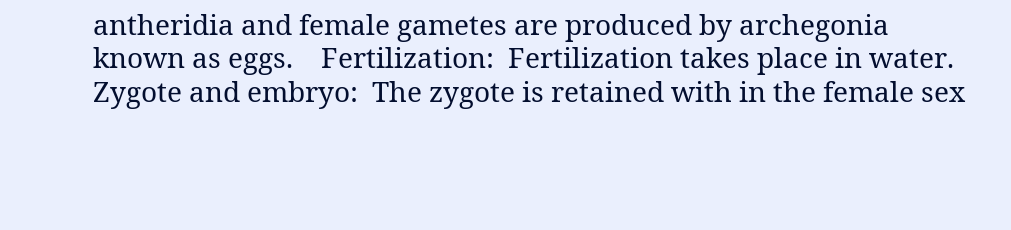antheridia and female gametes are produced by archegonia known as eggs.    Fertilization:  Fertilization takes place in water.    Zygote and embryo:  The zygote is retained with in the female sex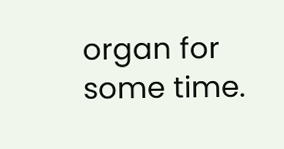organ for some time.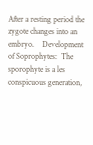After a resting period the zygote changes into an embryo.    Development of Soprophytes:  The sporophyte is a les conspicuous generation,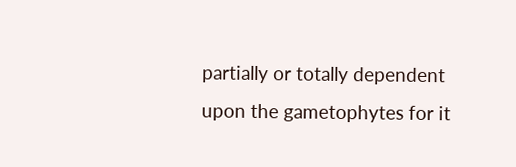partially or totally dependent upon the gametophytes for it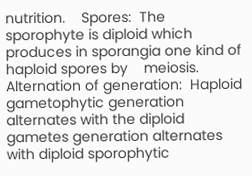nutrition.    Spores:  The sporophyte is diploid which produces in sporangia one kind of haploid spores by    meiosis.  Alternation of generation:  Haploid gametophytic generation alternates with the diploid gametes generation alternates with diploid sporophytic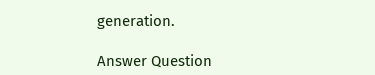generation.

Answer Question